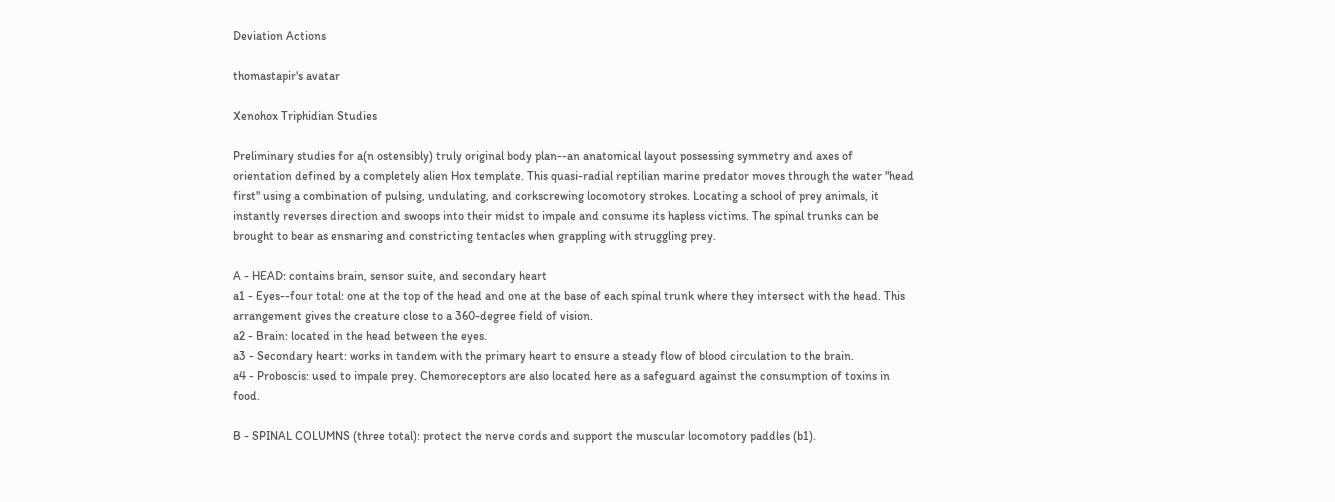Deviation Actions

thomastapir's avatar

Xenohox Triphidian Studies

Preliminary studies for a(n ostensibly) truly original body plan--an anatomical layout possessing symmetry and axes of orientation defined by a completely alien Hox template. This quasi-radial reptilian marine predator moves through the water "head first" using a combination of pulsing, undulating, and corkscrewing locomotory strokes. Locating a school of prey animals, it instantly reverses direction and swoops into their midst to impale and consume its hapless victims. The spinal trunks can be brought to bear as ensnaring and constricting tentacles when grappling with struggling prey.

A - HEAD: contains brain, sensor suite, and secondary heart
a1 - Eyes--four total: one at the top of the head and one at the base of each spinal trunk where they intersect with the head. This arrangement gives the creature close to a 360-degree field of vision.
a2 - Brain: located in the head between the eyes.
a3 - Secondary heart: works in tandem with the primary heart to ensure a steady flow of blood circulation to the brain.
a4 - Proboscis: used to impale prey. Chemoreceptors are also located here as a safeguard against the consumption of toxins in food.

B - SPINAL COLUMNS (three total): protect the nerve cords and support the muscular locomotory paddles (b1).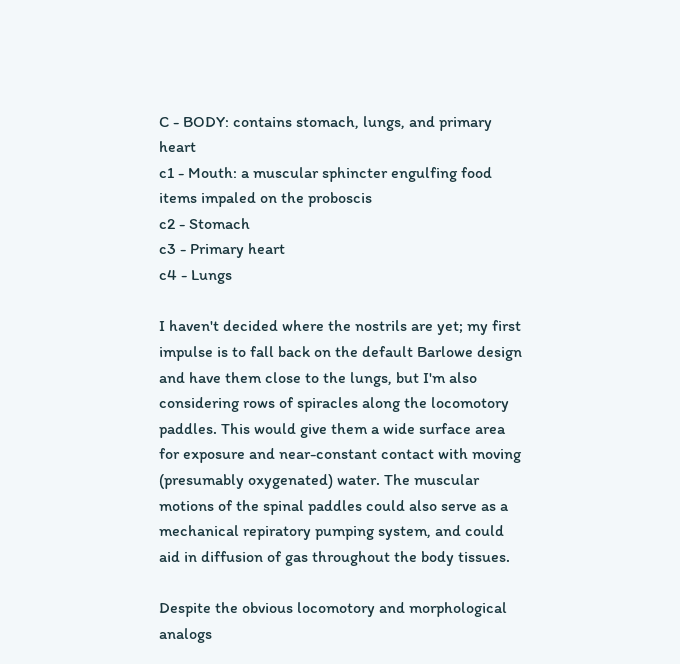C - BODY: contains stomach, lungs, and primary heart
c1 - Mouth: a muscular sphincter engulfing food items impaled on the proboscis
c2 - Stomach
c3 - Primary heart
c4 - Lungs

I haven't decided where the nostrils are yet; my first impulse is to fall back on the default Barlowe design and have them close to the lungs, but I'm also considering rows of spiracles along the locomotory paddles. This would give them a wide surface area for exposure and near-constant contact with moving (presumably oxygenated) water. The muscular motions of the spinal paddles could also serve as a mechanical repiratory pumping system, and could aid in diffusion of gas throughout the body tissues.

Despite the obvious locomotory and morphological analogs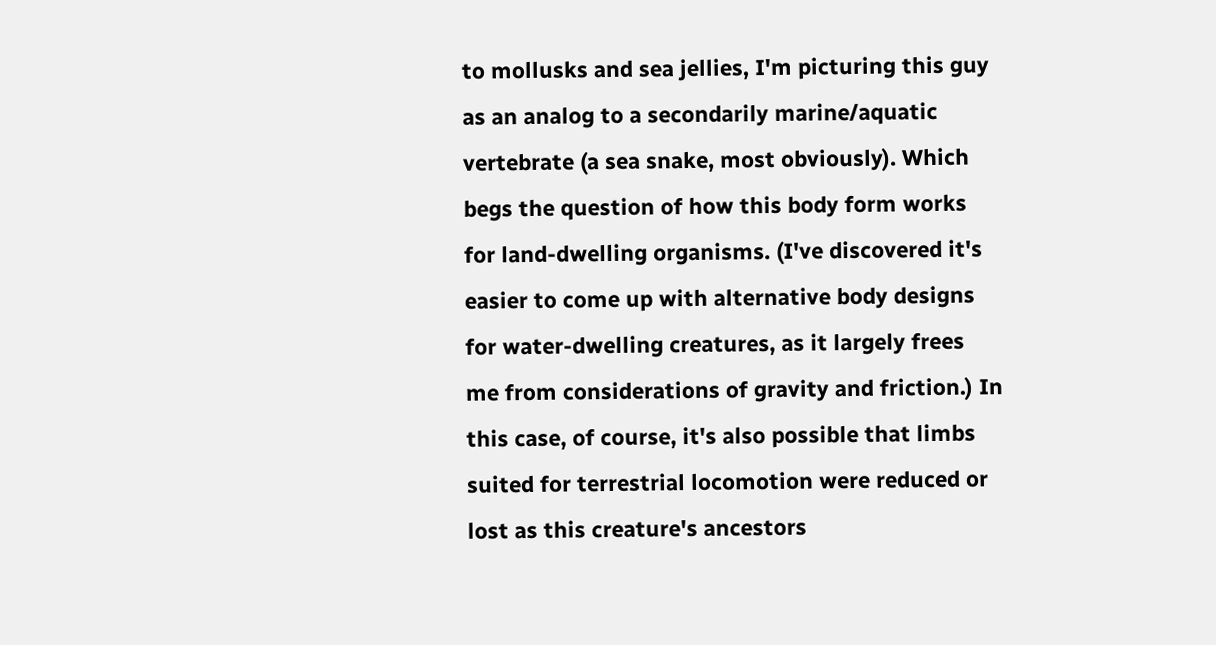to mollusks and sea jellies, I'm picturing this guy as an analog to a secondarily marine/aquatic vertebrate (a sea snake, most obviously). Which begs the question of how this body form works for land-dwelling organisms. (I've discovered it's easier to come up with alternative body designs for water-dwelling creatures, as it largely frees me from considerations of gravity and friction.) In this case, of course, it's also possible that limbs suited for terrestrial locomotion were reduced or lost as this creature's ancestors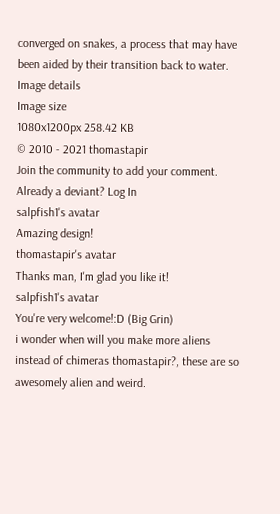converged on snakes, a process that may have been aided by their transition back to water.
Image details
Image size
1080x1200px 258.42 KB
© 2010 - 2021 thomastapir
Join the community to add your comment. Already a deviant? Log In
salpfish1's avatar
Amazing design!
thomastapir's avatar
Thanks man, I'm glad you like it!
salpfish1's avatar
You're very welcome!:D (Big Grin)
i wonder when will you make more aliens instead of chimeras thomastapir?, these are so awesomely alien and weird.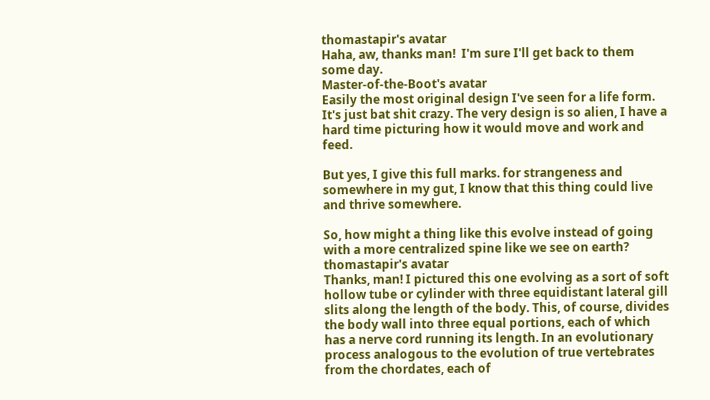thomastapir's avatar
Haha, aw, thanks man!  I'm sure I'll get back to them some day.
Master-of-the-Boot's avatar
Easily the most original design I've seen for a life form. It's just bat shit crazy. The very design is so alien, I have a hard time picturing how it would move and work and feed.

But yes, I give this full marks. for strangeness and somewhere in my gut, I know that this thing could live and thrive somewhere.

So, how might a thing like this evolve instead of going with a more centralized spine like we see on earth?
thomastapir's avatar
Thanks, man! I pictured this one evolving as a sort of soft hollow tube or cylinder with three equidistant lateral gill slits along the length of the body. This, of course, divides the body wall into three equal portions, each of which has a nerve cord running its length. In an evolutionary process analogous to the evolution of true vertebrates from the chordates, each of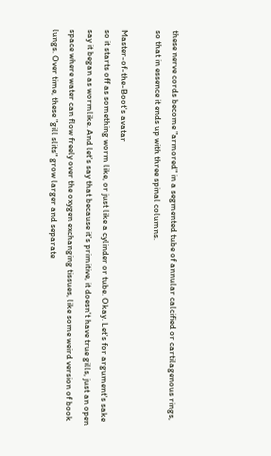these nerve cords become "armored" in a segmented tube of annular calcified or cartilagenous rings, so that in essence it ends up with three spinal columns.

Master-of-the-Boot's avatar
so it starts off as something worm like, or just like a cylinder or tube. Okay. Let's for argument's sake say it began as wormlike. And let's say that because it's primitive, it doesn't have true gills, just an open space where water can flow freely over the oxygen exchanging tissues, like some weird version of book lungs. Over time, these "gill slits" grow larger and separate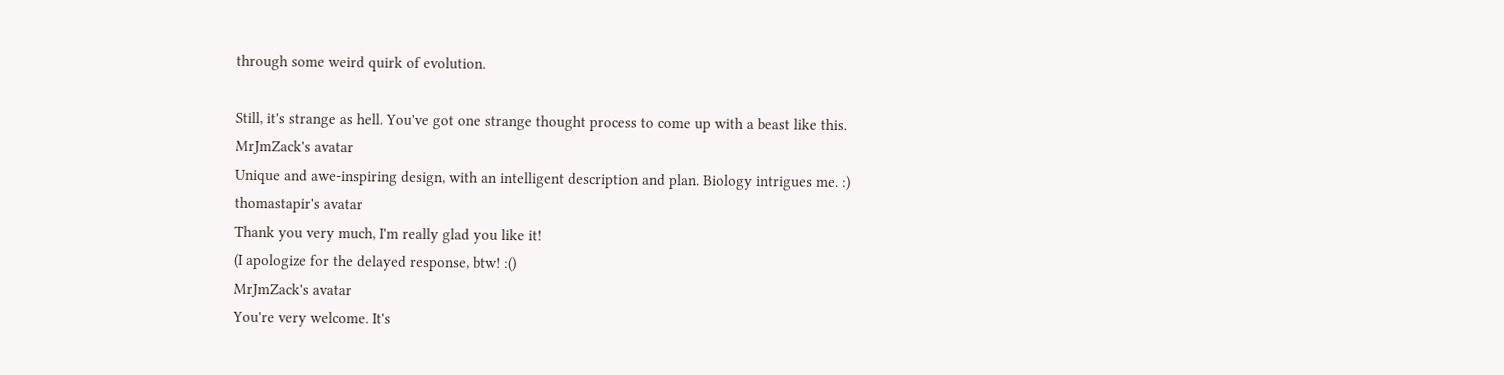through some weird quirk of evolution.

Still, it's strange as hell. You've got one strange thought process to come up with a beast like this.
MrJmZack's avatar
Unique and awe-inspiring design, with an intelligent description and plan. Biology intrigues me. :)
thomastapir's avatar
Thank you very much, I'm really glad you like it!
(I apologize for the delayed response, btw! :()
MrJmZack's avatar
You're very welcome. It's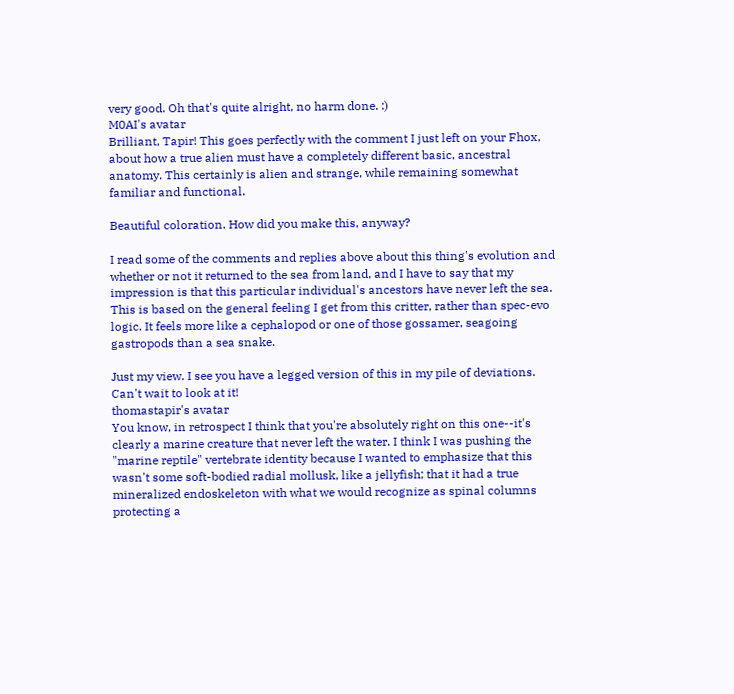very good. Oh that's quite alright, no harm done. :)
M0AI's avatar
Brilliant, Tapir! This goes perfectly with the comment I just left on your Fhox, about how a true alien must have a completely different basic, ancestral anatomy. This certainly is alien and strange, while remaining somewhat familiar and functional.

Beautiful coloration. How did you make this, anyway?

I read some of the comments and replies above about this thing's evolution and whether or not it returned to the sea from land, and I have to say that my impression is that this particular individual's ancestors have never left the sea. This is based on the general feeling I get from this critter, rather than spec-evo logic. It feels more like a cephalopod or one of those gossamer, seagoing gastropods than a sea snake.

Just my view. I see you have a legged version of this in my pile of deviations. Can't wait to look at it!
thomastapir's avatar
You know, in retrospect I think that you're absolutely right on this one--it's clearly a marine creature that never left the water. I think I was pushing the "marine reptile" vertebrate identity because I wanted to emphasize that this wasn't some soft-bodied radial mollusk, like a jellyfish; that it had a true mineralized endoskeleton with what we would recognize as spinal columns protecting a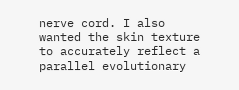nerve cord. I also wanted the skin texture to accurately reflect a parallel evolutionary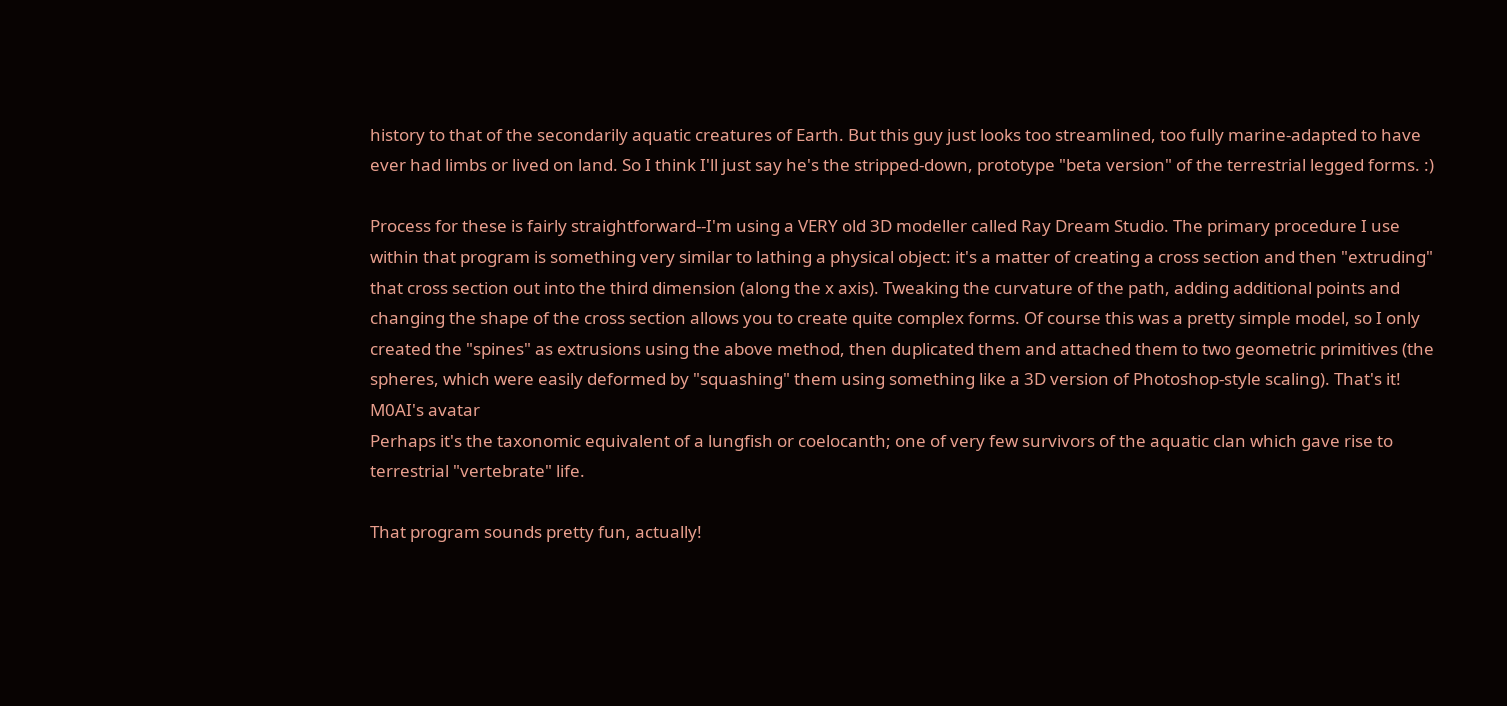history to that of the secondarily aquatic creatures of Earth. But this guy just looks too streamlined, too fully marine-adapted to have ever had limbs or lived on land. So I think I'll just say he's the stripped-down, prototype "beta version" of the terrestrial legged forms. :)

Process for these is fairly straightforward--I'm using a VERY old 3D modeller called Ray Dream Studio. The primary procedure I use within that program is something very similar to lathing a physical object: it's a matter of creating a cross section and then "extruding" that cross section out into the third dimension (along the x axis). Tweaking the curvature of the path, adding additional points and changing the shape of the cross section allows you to create quite complex forms. Of course this was a pretty simple model, so I only created the "spines" as extrusions using the above method, then duplicated them and attached them to two geometric primitives (the spheres, which were easily deformed by "squashing" them using something like a 3D version of Photoshop-style scaling). That's it!
M0AI's avatar
Perhaps it's the taxonomic equivalent of a lungfish or coelocanth; one of very few survivors of the aquatic clan which gave rise to terrestrial "vertebrate" life.

That program sounds pretty fun, actually!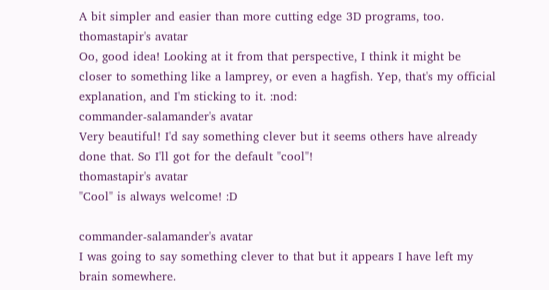A bit simpler and easier than more cutting edge 3D programs, too.
thomastapir's avatar
Oo, good idea! Looking at it from that perspective, I think it might be closer to something like a lamprey, or even a hagfish. Yep, that's my official explanation, and I'm sticking to it. :nod:
commander-salamander's avatar
Very beautiful! I'd say something clever but it seems others have already done that. So I'll got for the default "cool"!
thomastapir's avatar
"Cool" is always welcome! :D

commander-salamander's avatar
I was going to say something clever to that but it appears I have left my brain somewhere.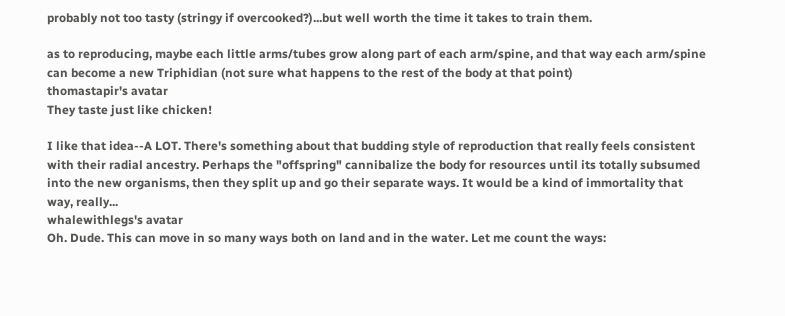probably not too tasty (stringy if overcooked?)...but well worth the time it takes to train them.

as to reproducing, maybe each little arms/tubes grow along part of each arm/spine, and that way each arm/spine can become a new Triphidian (not sure what happens to the rest of the body at that point)
thomastapir's avatar
They taste just like chicken!

I like that idea--A LOT. There's something about that budding style of reproduction that really feels consistent with their radial ancestry. Perhaps the "offspring" cannibalize the body for resources until its totally subsumed into the new organisms, then they split up and go their separate ways. It would be a kind of immortality that way, really...
whalewithlegs's avatar
Oh. Dude. This can move in so many ways both on land and in the water. Let me count the ways: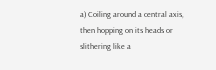a) Coiling around a central axis, then hopping on its heads or slithering like a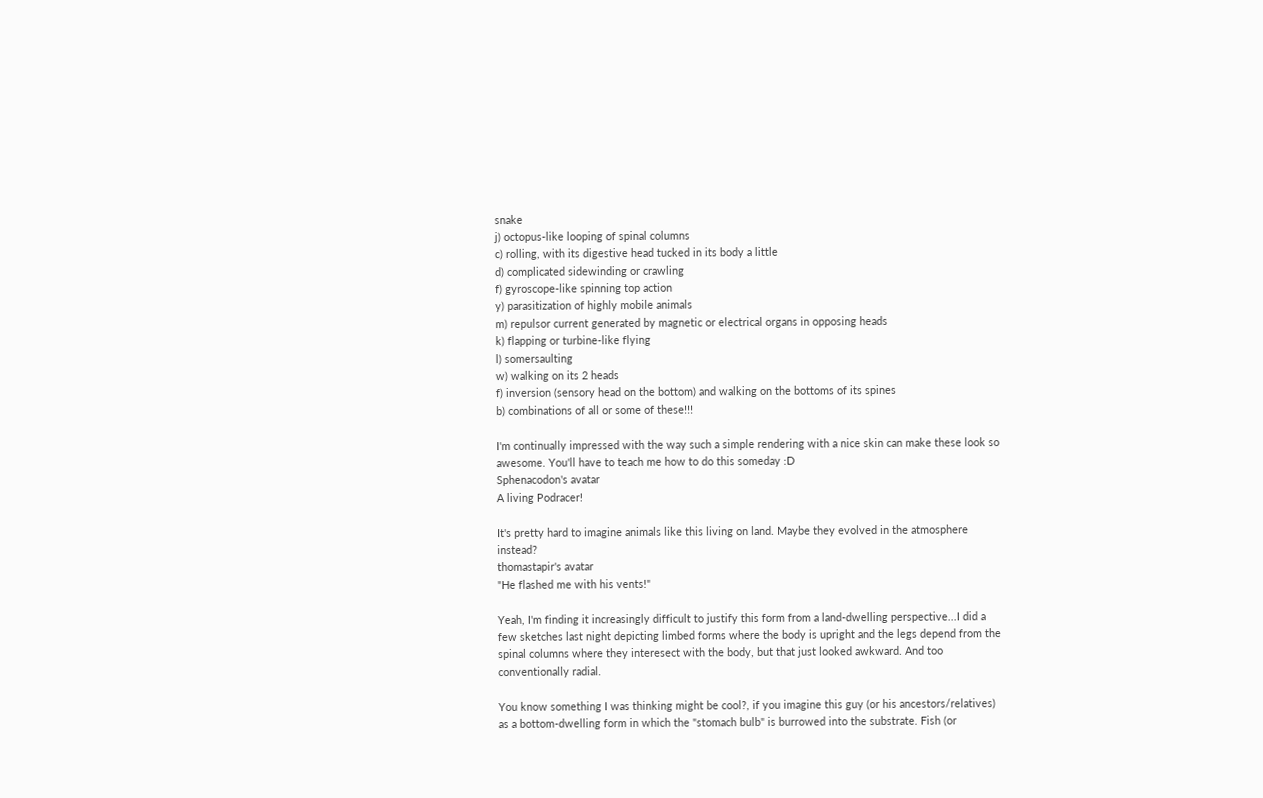snake
j) octopus-like looping of spinal columns
c) rolling, with its digestive head tucked in its body a little
d) complicated sidewinding or crawling
f) gyroscope-like spinning top action
y) parasitization of highly mobile animals
m) repulsor current generated by magnetic or electrical organs in opposing heads
k) flapping or turbine-like flying
l) somersaulting
w) walking on its 2 heads
f) inversion (sensory head on the bottom) and walking on the bottoms of its spines
b) combinations of all or some of these!!!

I'm continually impressed with the way such a simple rendering with a nice skin can make these look so awesome. You'll have to teach me how to do this someday :D
Sphenacodon's avatar
A living Podracer!

It's pretty hard to imagine animals like this living on land. Maybe they evolved in the atmosphere instead?
thomastapir's avatar
"He flashed me with his vents!"

Yeah, I'm finding it increasingly difficult to justify this form from a land-dwelling perspective...I did a few sketches last night depicting limbed forms where the body is upright and the legs depend from the spinal columns where they interesect with the body, but that just looked awkward. And too conventionally radial.

You know something I was thinking might be cool?, if you imagine this guy (or his ancestors/relatives) as a bottom-dwelling form in which the "stomach bulb" is burrowed into the substrate. Fish (or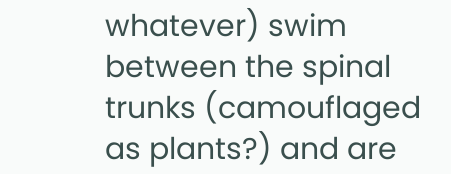whatever) swim between the spinal trunks (camouflaged as plants?) and are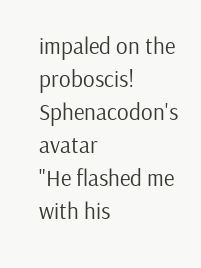impaled on the proboscis!
Sphenacodon's avatar
"He flashed me with his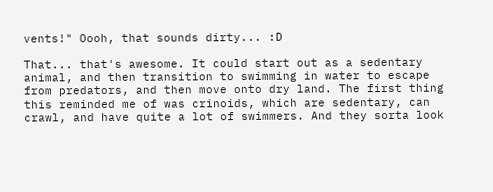vents!" Oooh, that sounds dirty... :D

That... that's awesome. It could start out as a sedentary animal, and then transition to swimming in water to escape from predators, and then move onto dry land. The first thing this reminded me of was crinoids, which are sedentary, can crawl, and have quite a lot of swimmers. And they sorta look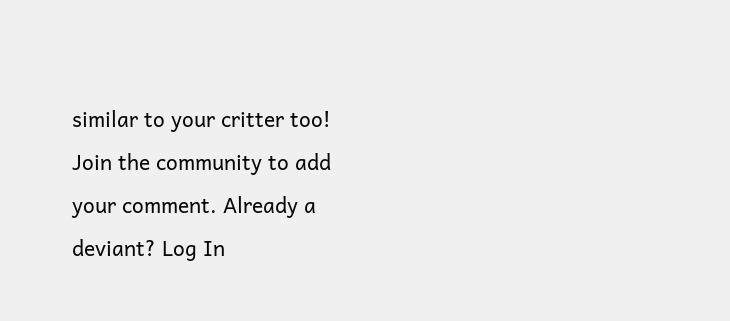similar to your critter too!
Join the community to add your comment. Already a deviant? Log In